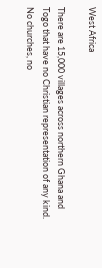West Africa

There are 15,000 villages across northern Ghana and Togo that have no Christian representation of any kind.  No churches, no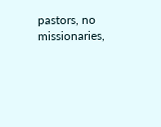pastors, no missionaries,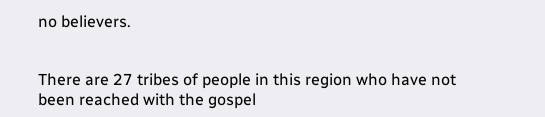no believers.


There are 27 tribes of people in this region who have not been reached with the gospel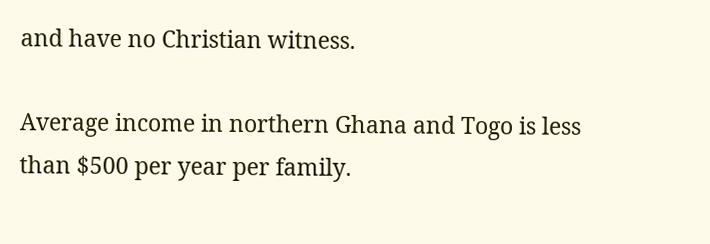and have no Christian witness.

Average income in northern Ghana and Togo is less than $500 per year per family.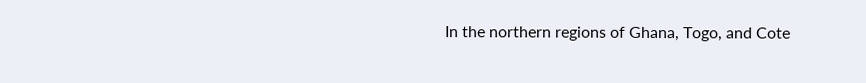In the northern regions of Ghana, Togo, and Cote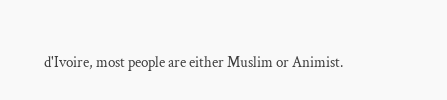d'Ivoire, most people are either Muslim or Animist.